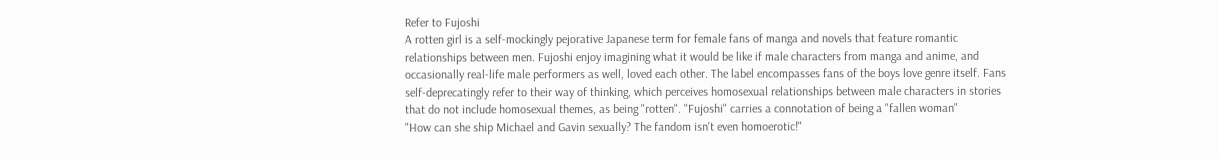Refer to Fujoshi
A rotten girl is a self-mockingly pejorative Japanese term for female fans of manga and novels that feature romantic relationships between men. Fujoshi enjoy imagining what it would be like if male characters from manga and anime, and occasionally real-life male performers as well, loved each other. The label encompasses fans of the boys love genre itself. Fans self-deprecatingly refer to their way of thinking, which perceives homosexual relationships between male characters in stories that do not include homosexual themes, as being "rotten". "Fujoshi" carries a connotation of being a "fallen woman"
"How can she ship Michael and Gavin sexually? The fandom isn't even homoerotic!"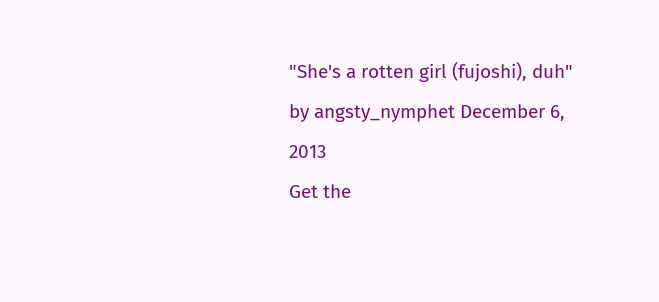"She's a rotten girl (fujoshi), duh"
by angsty_nymphet December 6, 2013
Get the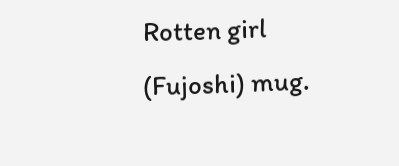Rotten girl (Fujoshi) mug.